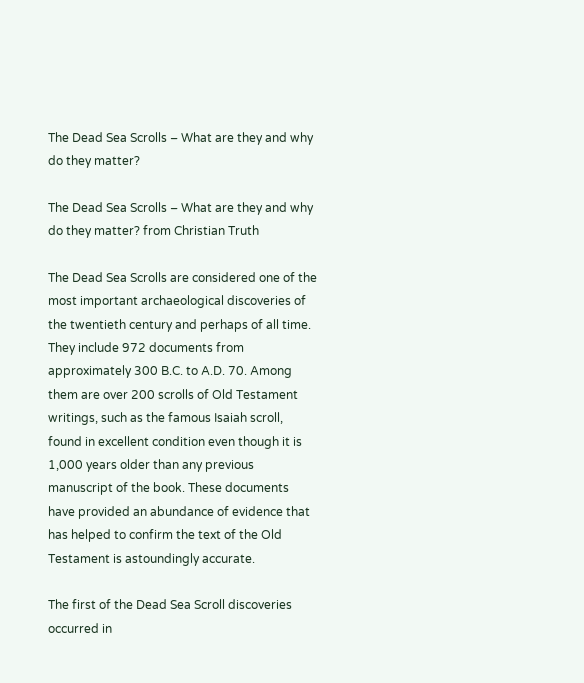The Dead Sea Scrolls – What are they and why do they matter?

The Dead Sea Scrolls – What are they and why do they matter? from Christian Truth

The Dead Sea Scrolls are considered one of the most important archaeological discoveries of the twentieth century and perhaps of all time. They include 972 documents from approximately 300 B.C. to A.D. 70. Among them are over 200 scrolls of Old Testament writings, such as the famous Isaiah scroll, found in excellent condition even though it is 1,000 years older than any previous manuscript of the book. These documents have provided an abundance of evidence that has helped to confirm the text of the Old Testament is astoundingly accurate.

The first of the Dead Sea Scroll discoveries occurred in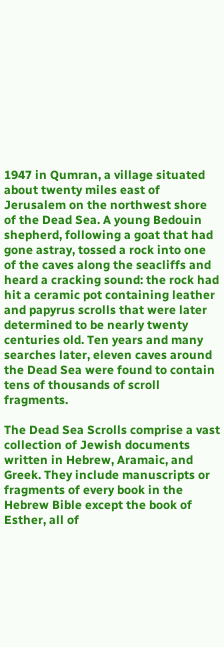1947 in Qumran, a village situated about twenty miles east of Jerusalem on the northwest shore of the Dead Sea. A young Bedouin shepherd, following a goat that had gone astray, tossed a rock into one of the caves along the seacliffs and heard a cracking sound: the rock had hit a ceramic pot containing leather and papyrus scrolls that were later determined to be nearly twenty centuries old. Ten years and many searches later, eleven caves around the Dead Sea were found to contain tens of thousands of scroll fragments.

The Dead Sea Scrolls comprise a vast collection of Jewish documents written in Hebrew, Aramaic, and Greek. They include manuscripts or fragments of every book in the Hebrew Bible except the book of Esther, all of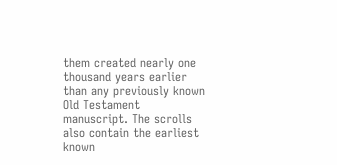them created nearly one thousand years earlier than any previously known Old Testament manuscript. The scrolls also contain the earliest known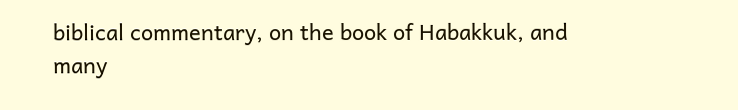biblical commentary, on the book of Habakkuk, and many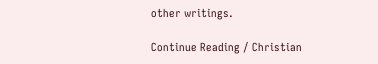other writings.

Continue Reading / Christian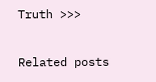Truth >>>

Related posts